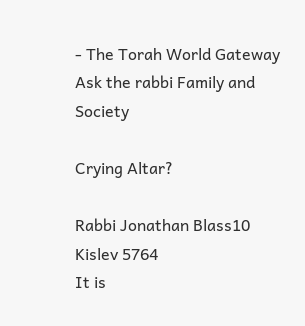- The Torah World Gateway
Ask the rabbi Family and Society

Crying Altar?

Rabbi Jonathan Blass10 Kislev 5764
It is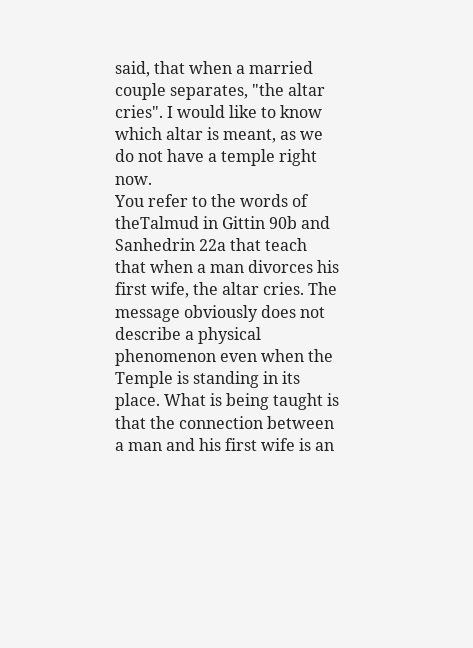said, that when a married couple separates, "the altar cries". I would like to know which altar is meant, as we do not have a temple right now.
You refer to the words of theTalmud in Gittin 90b and Sanhedrin 22a that teach that when a man divorces his first wife, the altar cries. The message obviously does not describe a physical phenomenon even when the Temple is standing in its place. What is being taught is that the connection between a man and his first wife is an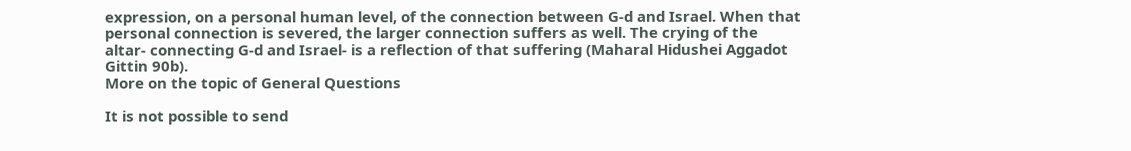expression, on a personal human level, of the connection between G-d and Israel. When that personal connection is severed, the larger connection suffers as well. The crying of the altar- connecting G-d and Israel- is a reflection of that suffering (Maharal Hidushei Aggadot Gittin 90b).
More on the topic of General Questions

It is not possible to send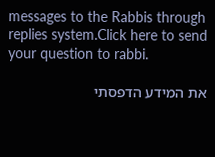messages to the Rabbis through replies system.Click here to send your question to rabbi.

את המידע הדפסתי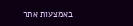באמצעות אתר